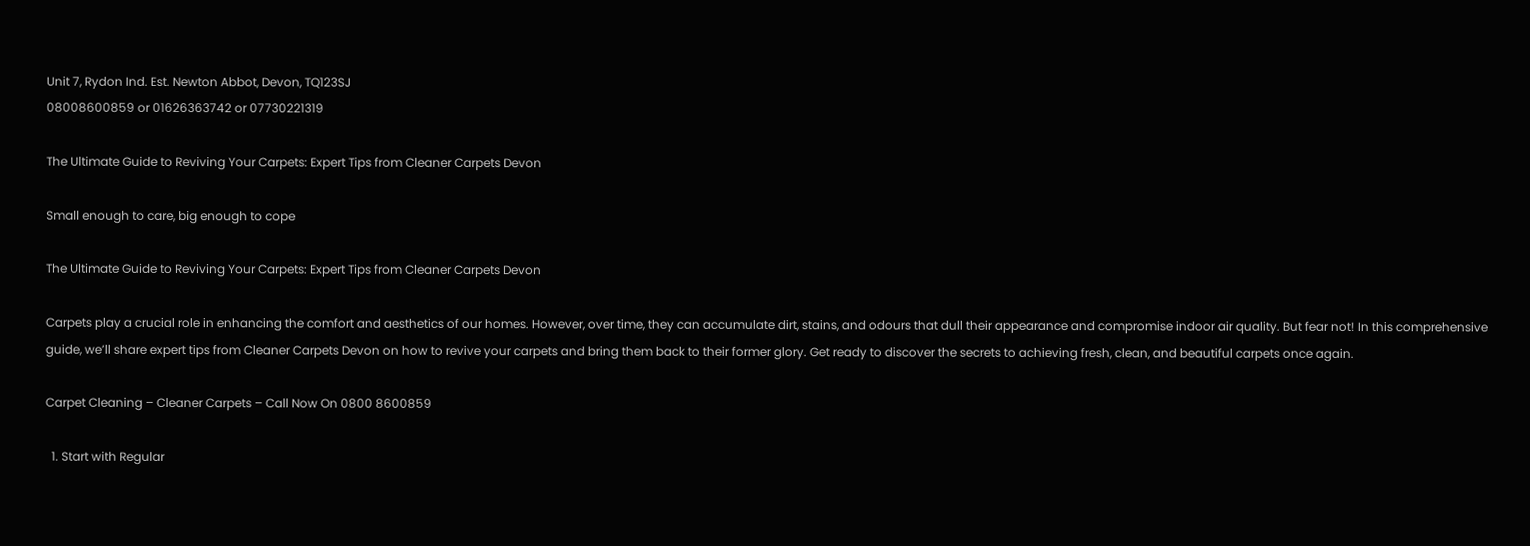Unit 7, Rydon Ind. Est. Newton Abbot, Devon, TQ123SJ
08008600859 or 01626363742 or 07730221319

The Ultimate Guide to Reviving Your Carpets: Expert Tips from Cleaner Carpets Devon

Small enough to care, big enough to cope

The Ultimate Guide to Reviving Your Carpets: Expert Tips from Cleaner Carpets Devon

Carpets play a crucial role in enhancing the comfort and aesthetics of our homes. However, over time, they can accumulate dirt, stains, and odours that dull their appearance and compromise indoor air quality. But fear not! In this comprehensive guide, we’ll share expert tips from Cleaner Carpets Devon on how to revive your carpets and bring them back to their former glory. Get ready to discover the secrets to achieving fresh, clean, and beautiful carpets once again.

Carpet Cleaning – Cleaner Carpets – Call Now On 0800 8600859

  1. Start with Regular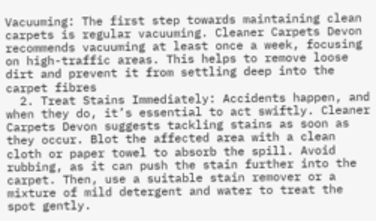Vacuuming: The first step towards maintaining clean carpets is regular vacuuming. Cleaner Carpets Devon recommends vacuuming at least once a week, focusing on high-traffic areas. This helps to remove loose dirt and prevent it from settling deep into the carpet fibres
  2. Treat Stains Immediately: Accidents happen, and when they do, it’s essential to act swiftly. Cleaner Carpets Devon suggests tackling stains as soon as they occur. Blot the affected area with a clean cloth or paper towel to absorb the spill. Avoid rubbing, as it can push the stain further into the carpet. Then, use a suitable stain remover or a mixture of mild detergent and water to treat the spot gently.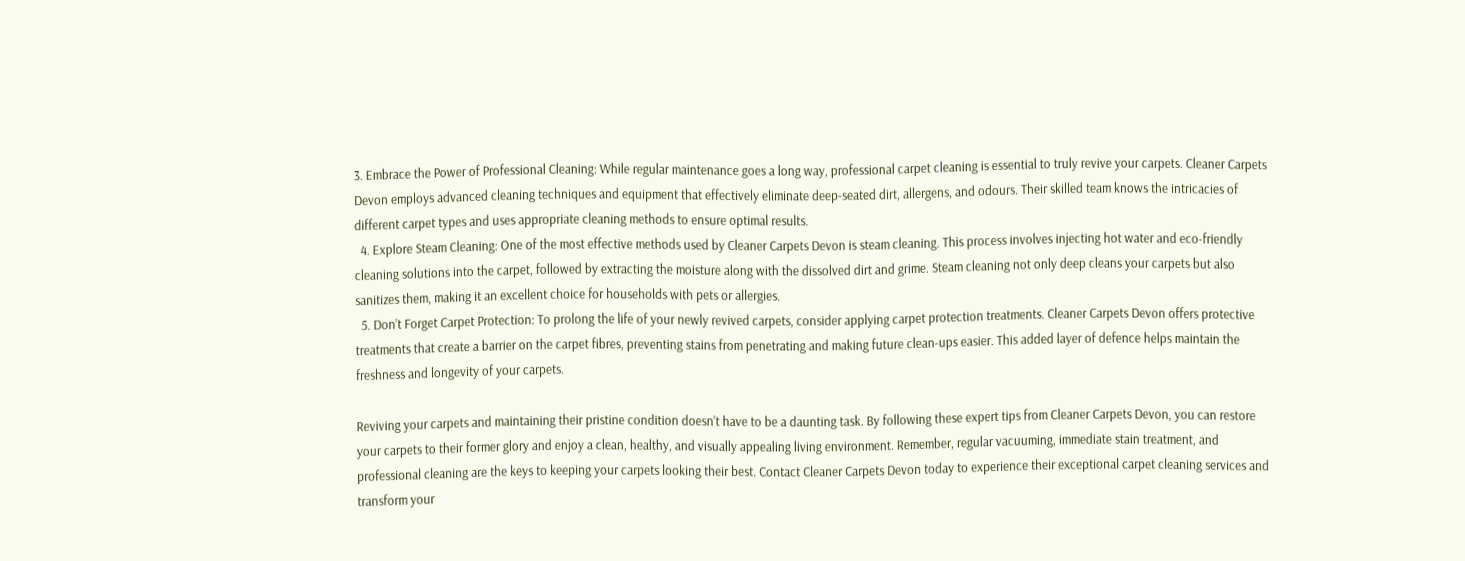3. Embrace the Power of Professional Cleaning: While regular maintenance goes a long way, professional carpet cleaning is essential to truly revive your carpets. Cleaner Carpets Devon employs advanced cleaning techniques and equipment that effectively eliminate deep-seated dirt, allergens, and odours. Their skilled team knows the intricacies of different carpet types and uses appropriate cleaning methods to ensure optimal results.
  4. Explore Steam Cleaning: One of the most effective methods used by Cleaner Carpets Devon is steam cleaning. This process involves injecting hot water and eco-friendly cleaning solutions into the carpet, followed by extracting the moisture along with the dissolved dirt and grime. Steam cleaning not only deep cleans your carpets but also sanitizes them, making it an excellent choice for households with pets or allergies.
  5. Don’t Forget Carpet Protection: To prolong the life of your newly revived carpets, consider applying carpet protection treatments. Cleaner Carpets Devon offers protective treatments that create a barrier on the carpet fibres, preventing stains from penetrating and making future clean-ups easier. This added layer of defence helps maintain the freshness and longevity of your carpets.

Reviving your carpets and maintaining their pristine condition doesn’t have to be a daunting task. By following these expert tips from Cleaner Carpets Devon, you can restore your carpets to their former glory and enjoy a clean, healthy, and visually appealing living environment. Remember, regular vacuuming, immediate stain treatment, and professional cleaning are the keys to keeping your carpets looking their best. Contact Cleaner Carpets Devon today to experience their exceptional carpet cleaning services and transform your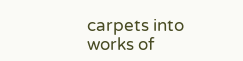carpets into works of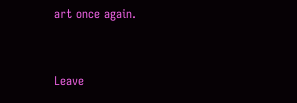art once again.


Leave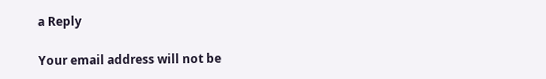a Reply

Your email address will not be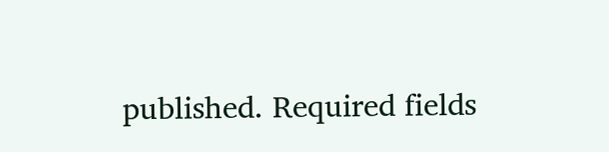published. Required fields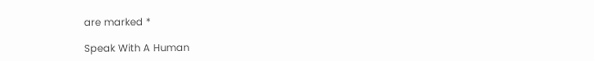are marked *

Speak With A Human